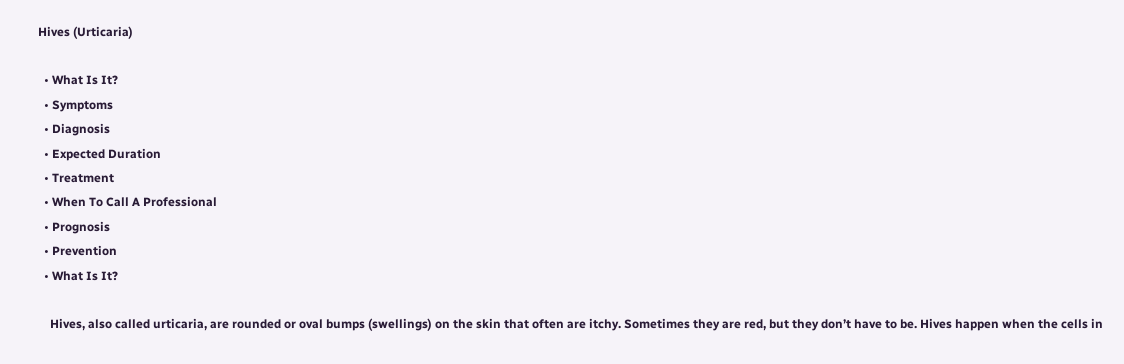Hives (Urticaria)

  • What Is It?
  • Symptoms
  • Diagnosis
  • Expected Duration
  • Treatment
  • When To Call A Professional
  • Prognosis
  • Prevention
  • What Is It?

    Hives, also called urticaria, are rounded or oval bumps (swellings) on the skin that often are itchy. Sometimes they are red, but they don’t have to be. Hives happen when the cells in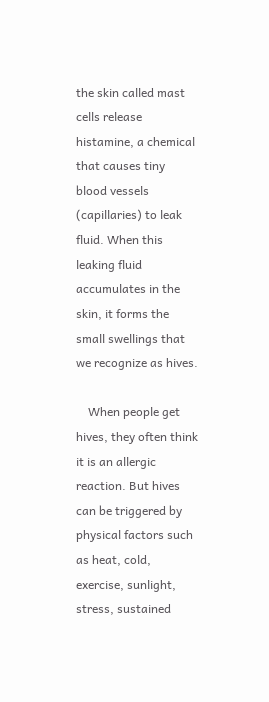the skin called mast cells release histamine, a chemical that causes tiny blood vessels (capillaries) to leak fluid. When this leaking fluid accumulates in the skin, it forms the small swellings that we recognize as hives.

    When people get hives, they often think it is an allergic reaction. But hives can be triggered by physical factors such as heat, cold, exercise, sunlight, stress, sustained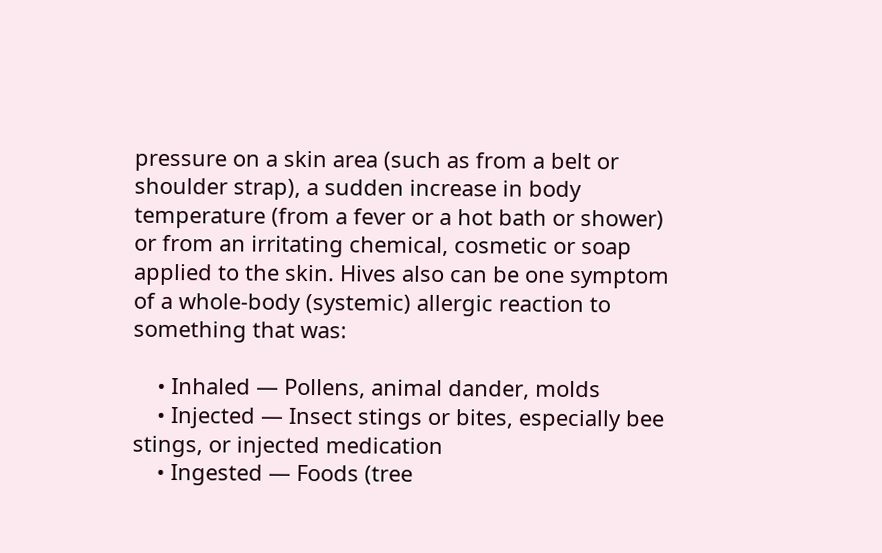pressure on a skin area (such as from a belt or shoulder strap), a sudden increase in body temperature (from a fever or a hot bath or shower) or from an irritating chemical, cosmetic or soap applied to the skin. Hives also can be one symptom of a whole-body (systemic) allergic reaction to something that was:

    • Inhaled — Pollens, animal dander, molds
    • Injected — Insect stings or bites, especially bee stings, or injected medication
    • Ingested — Foods (tree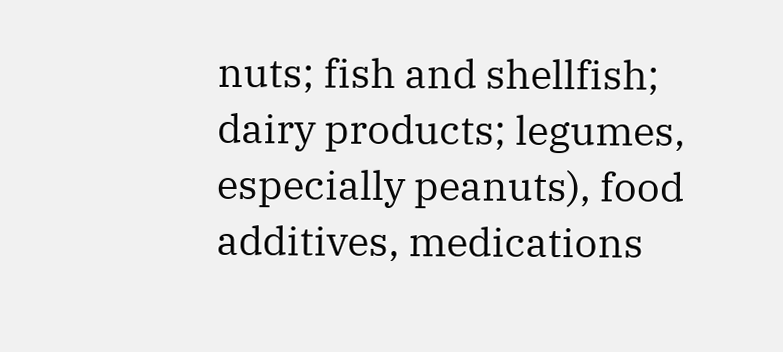nuts; fish and shellfish; dairy products; legumes, especially peanuts), food additives, medications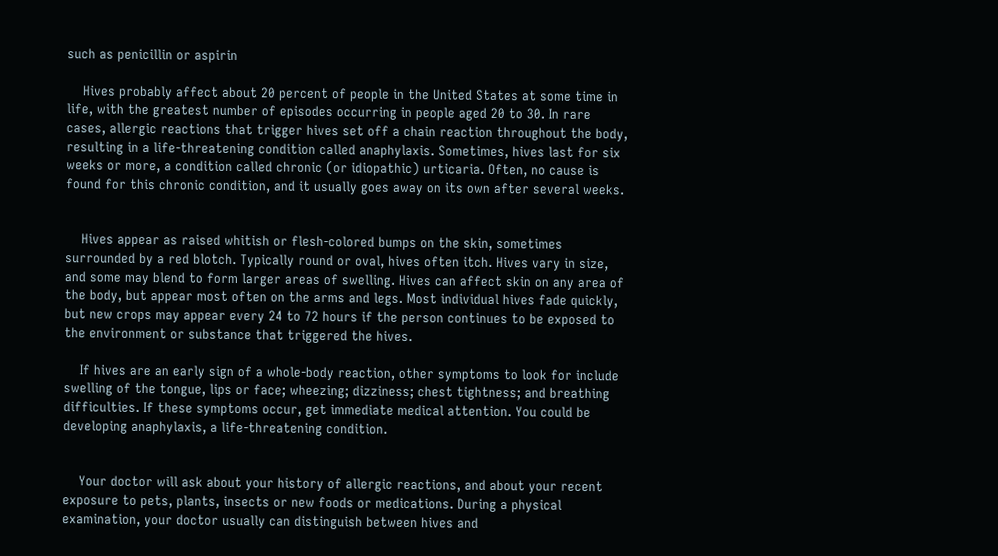such as penicillin or aspirin

    Hives probably affect about 20 percent of people in the United States at some time in life, with the greatest number of episodes occurring in people aged 20 to 30. In rare cases, allergic reactions that trigger hives set off a chain reaction throughout the body, resulting in a life-threatening condition called anaphylaxis. Sometimes, hives last for six weeks or more, a condition called chronic (or idiopathic) urticaria. Often, no cause is found for this chronic condition, and it usually goes away on its own after several weeks.


    Hives appear as raised whitish or flesh-colored bumps on the skin, sometimes surrounded by a red blotch. Typically round or oval, hives often itch. Hives vary in size, and some may blend to form larger areas of swelling. Hives can affect skin on any area of the body, but appear most often on the arms and legs. Most individual hives fade quickly, but new crops may appear every 24 to 72 hours if the person continues to be exposed to the environment or substance that triggered the hives.

    If hives are an early sign of a whole-body reaction, other symptoms to look for include swelling of the tongue, lips or face; wheezing; dizziness; chest tightness; and breathing difficulties. If these symptoms occur, get immediate medical attention. You could be developing anaphylaxis, a life-threatening condition.


    Your doctor will ask about your history of allergic reactions, and about your recent exposure to pets, plants, insects or new foods or medications. During a physical examination, your doctor usually can distinguish between hives and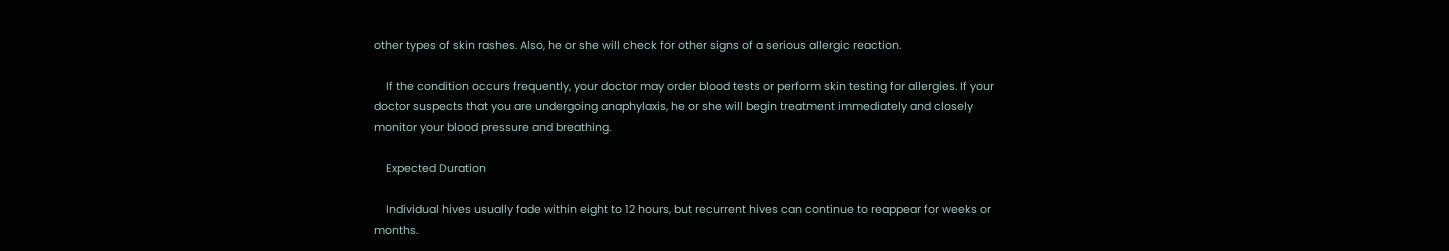other types of skin rashes. Also, he or she will check for other signs of a serious allergic reaction.

    If the condition occurs frequently, your doctor may order blood tests or perform skin testing for allergies. If your doctor suspects that you are undergoing anaphylaxis, he or she will begin treatment immediately and closely monitor your blood pressure and breathing.

    Expected Duration

    Individual hives usually fade within eight to 12 hours, but recurrent hives can continue to reappear for weeks or months.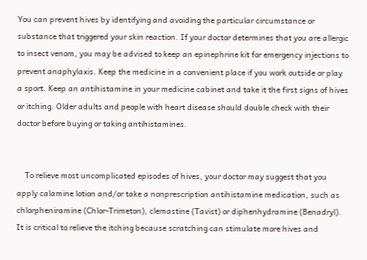You can prevent hives by identifying and avoiding the particular circumstance or substance that triggered your skin reaction. If your doctor determines that you are allergic to insect venom, you may be advised to keep an epinephrine kit for emergency injections to prevent anaphylaxis. Keep the medicine in a convenient place if you work outside or play a sport. Keep an antihistamine in your medicine cabinet and take it the first signs of hives or itching. Older adults and people with heart disease should double check with their doctor before buying or taking antihistamines.


    To relieve most uncomplicated episodes of hives, your doctor may suggest that you apply calamine lotion and/or take a nonprescription antihistamine medication, such as chlorpheniramine (Chlor-Trimeton), clemastine (Tavist) or diphenhydramine (Benadryl). It is critical to relieve the itching because scratching can stimulate more hives and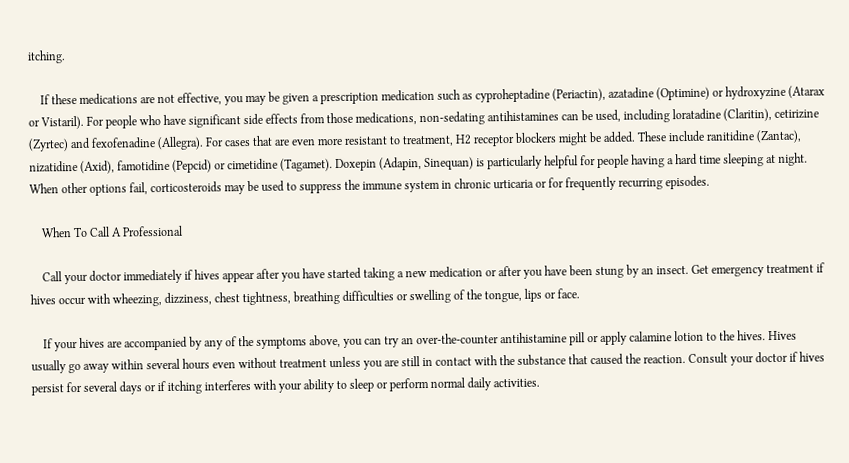itching.

    If these medications are not effective, you may be given a prescription medication such as cyproheptadine (Periactin), azatadine (Optimine) or hydroxyzine (Atarax or Vistaril). For people who have significant side effects from those medications, non-sedating antihistamines can be used, including loratadine (Claritin), cetirizine (Zyrtec) and fexofenadine (Allegra). For cases that are even more resistant to treatment, H2 receptor blockers might be added. These include ranitidine (Zantac), nizatidine (Axid), famotidine (Pepcid) or cimetidine (Tagamet). Doxepin (Adapin, Sinequan) is particularly helpful for people having a hard time sleeping at night. When other options fail, corticosteroids may be used to suppress the immune system in chronic urticaria or for frequently recurring episodes.

    When To Call A Professional

    Call your doctor immediately if hives appear after you have started taking a new medication or after you have been stung by an insect. Get emergency treatment if hives occur with wheezing, dizziness, chest tightness, breathing difficulties or swelling of the tongue, lips or face.

    If your hives are accompanied by any of the symptoms above, you can try an over-the-counter antihistamine pill or apply calamine lotion to the hives. Hives usually go away within several hours even without treatment unless you are still in contact with the substance that caused the reaction. Consult your doctor if hives persist for several days or if itching interferes with your ability to sleep or perform normal daily activities.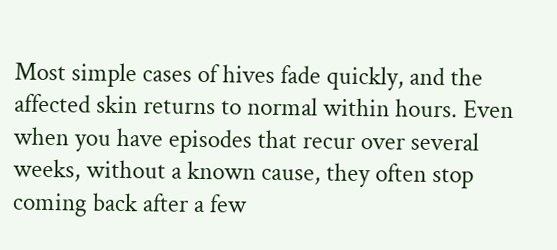Most simple cases of hives fade quickly, and the affected skin returns to normal within hours. Even when you have episodes that recur over several weeks, without a known cause, they often stop coming back after a few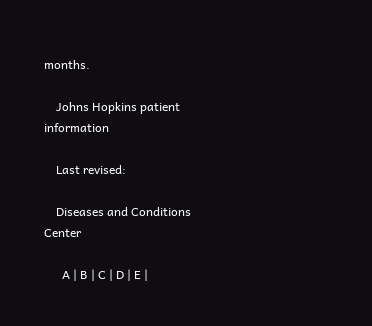months.

    Johns Hopkins patient information

    Last revised:

    Diseases and Conditions Center

      A | B | C | D | E |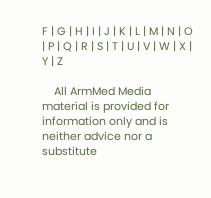F | G | H | I | J | K | L | M | N | O | P | Q | R | S | T | U | V | W | X | Y | Z

    All ArmMed Media material is provided for information only and is neither advice nor a substitute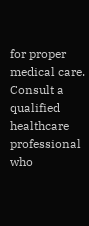for proper medical care. Consult a qualified healthcare professional who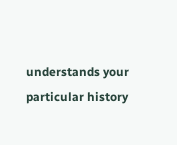understands your particular history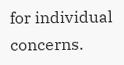for individual concerns.